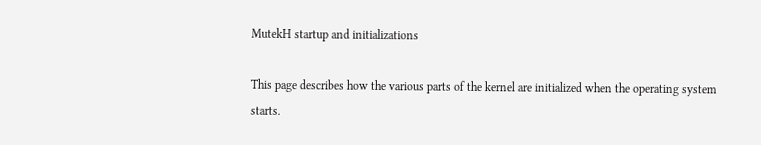MutekH startup and initializations

This page describes how the various parts of the kernel are initialized when the operating system starts.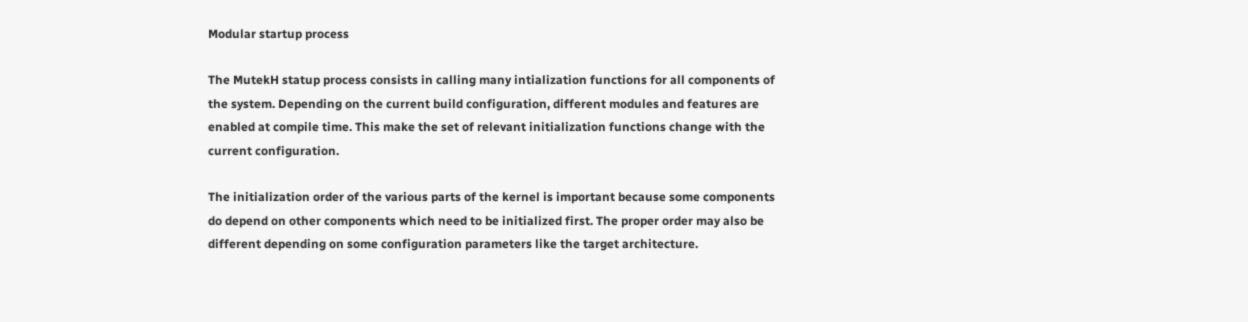Modular startup process

The MutekH statup process consists in calling many intialization functions for all components of the system. Depending on the current build configuration, different modules and features are enabled at compile time. This make the set of relevant initialization functions change with the current configuration.

The initialization order of the various parts of the kernel is important because some components do depend on other components which need to be initialized first. The proper order may also be different depending on some configuration parameters like the target architecture.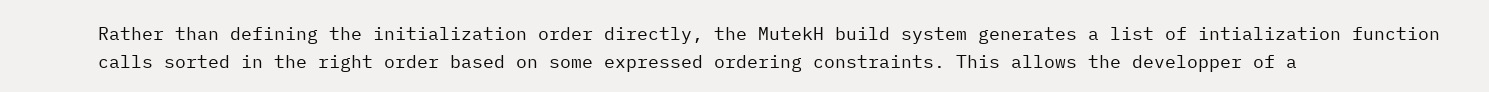Rather than defining the initialization order directly, the MutekH build system generates a list of intialization function calls sorted in the right order based on some expressed ordering constraints. This allows the developper of a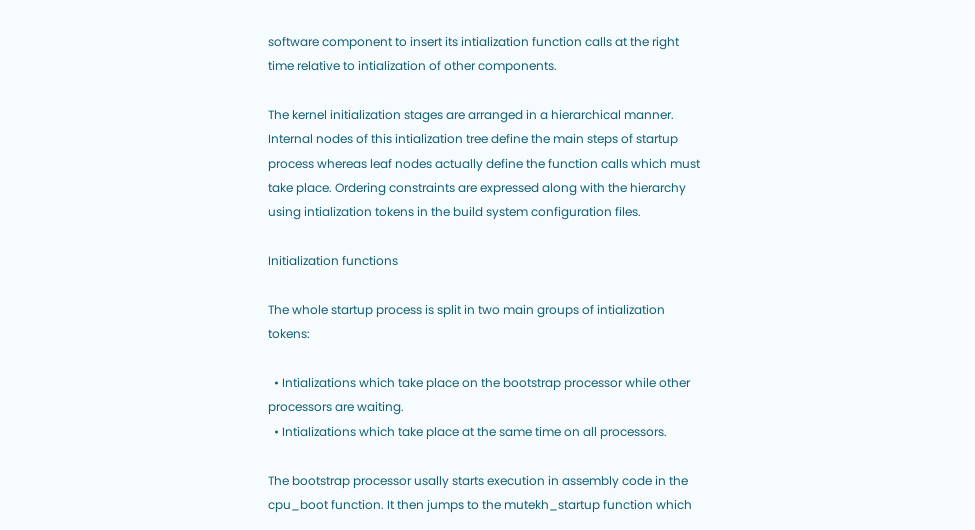software component to insert its intialization function calls at the right time relative to intialization of other components.

The kernel initialization stages are arranged in a hierarchical manner. Internal nodes of this intialization tree define the main steps of startup process whereas leaf nodes actually define the function calls which must take place. Ordering constraints are expressed along with the hierarchy using intialization tokens in the build system configuration files.

Initialization functions

The whole startup process is split in two main groups of intialization tokens:

  • Intializations which take place on the bootstrap processor while other processors are waiting.
  • Intializations which take place at the same time on all processors.

The bootstrap processor usally starts execution in assembly code in the cpu_boot function. It then jumps to the mutekh_startup function which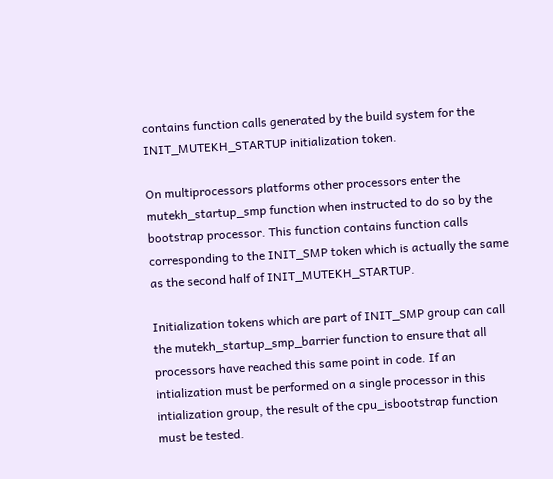contains function calls generated by the build system for the INIT_MUTEKH_STARTUP initialization token.

On multiprocessors platforms other processors enter the mutekh_startup_smp function when instructed to do so by the bootstrap processor. This function contains function calls corresponding to the INIT_SMP token which is actually the same as the second half of INIT_MUTEKH_STARTUP.

Initialization tokens which are part of INIT_SMP group can call the mutekh_startup_smp_barrier function to ensure that all processors have reached this same point in code. If an intialization must be performed on a single processor in this intialization group, the result of the cpu_isbootstrap function must be tested.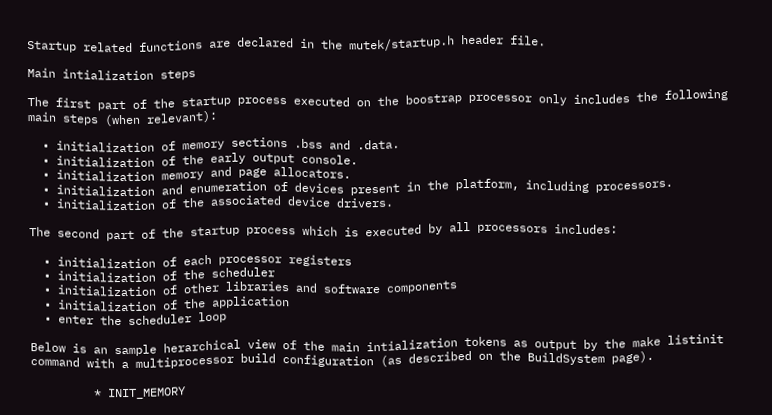Startup related functions are declared in the mutek/startup.h header file.

Main intialization steps

The first part of the startup process executed on the boostrap processor only includes the following main steps (when relevant):

  • initialization of memory sections .bss and .data.
  • initialization of the early output console.
  • initialization memory and page allocators.
  • initialization and enumeration of devices present in the platform, including processors.
  • initialization of the associated device drivers.

The second part of the startup process which is executed by all processors includes:

  • initialization of each processor registers
  • initialization of the scheduler
  • initialization of other libraries and software components
  • initialization of the application
  • enter the scheduler loop

Below is an sample herarchical view of the main intialization tokens as output by the make listinit command with a multiprocessor build configuration (as described on the BuildSystem page).

         * INIT_MEMORY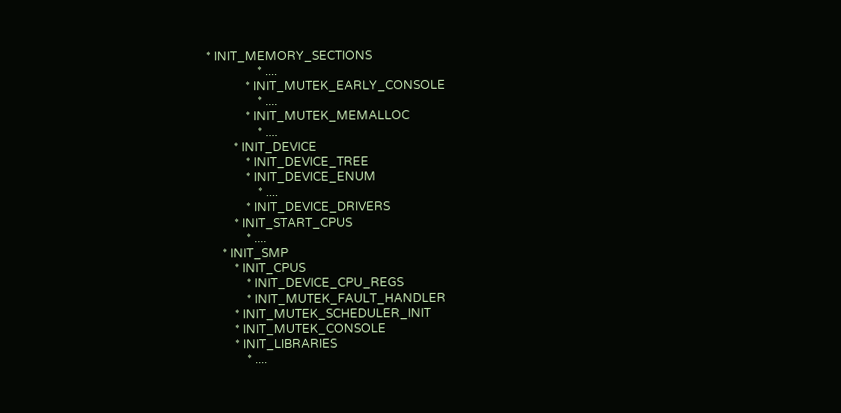* INIT_MEMORY_SECTIONS
                 * ....
             * INIT_MUTEK_EARLY_CONSOLE
                 * ....
             * INIT_MUTEK_MEMALLOC
                 * ....
         * INIT_DEVICE
             * INIT_DEVICE_TREE
             * INIT_DEVICE_ENUM
                 * ....
             * INIT_DEVICE_DRIVERS
         * INIT_START_CPUS
             * ....
     * INIT_SMP
         * INIT_CPUS
             * INIT_DEVICE_CPU_REGS
             * INIT_MUTEK_FAULT_HANDLER
         * INIT_MUTEK_SCHEDULER_INIT
         * INIT_MUTEK_CONSOLE
         * INIT_LIBRARIES
             * ....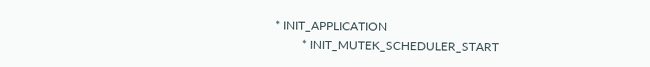* INIT_APPLICATION
         * INIT_MUTEK_SCHEDULER_START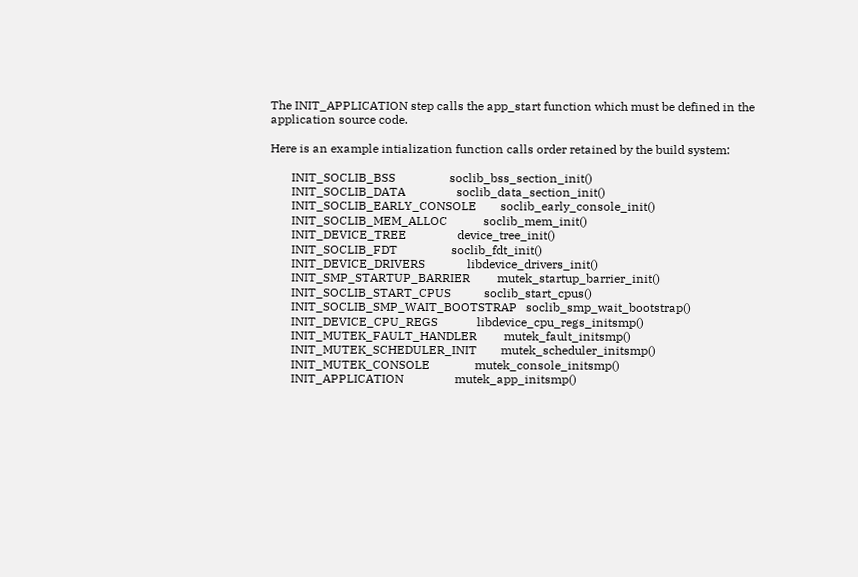The INIT_APPLICATION step calls the app_start function which must be defined in the application source code.

Here is an example intialization function calls order retained by the build system:

       INIT_SOCLIB_BSS                  soclib_bss_section_init()
       INIT_SOCLIB_DATA                 soclib_data_section_init()
       INIT_SOCLIB_EARLY_CONSOLE        soclib_early_console_init()
       INIT_SOCLIB_MEM_ALLOC            soclib_mem_init()
       INIT_DEVICE_TREE                 device_tree_init()
       INIT_SOCLIB_FDT                  soclib_fdt_init()
       INIT_DEVICE_DRIVERS              libdevice_drivers_init()
       INIT_SMP_STARTUP_BARRIER         mutek_startup_barrier_init()
       INIT_SOCLIB_START_CPUS           soclib_start_cpus()
       INIT_SOCLIB_SMP_WAIT_BOOTSTRAP   soclib_smp_wait_bootstrap()
       INIT_DEVICE_CPU_REGS             libdevice_cpu_regs_initsmp()
       INIT_MUTEK_FAULT_HANDLER         mutek_fault_initsmp()
       INIT_MUTEK_SCHEDULER_INIT        mutek_scheduler_initsmp()
       INIT_MUTEK_CONSOLE               mutek_console_initsmp()
       INIT_APPLICATION                 mutek_app_initsmp()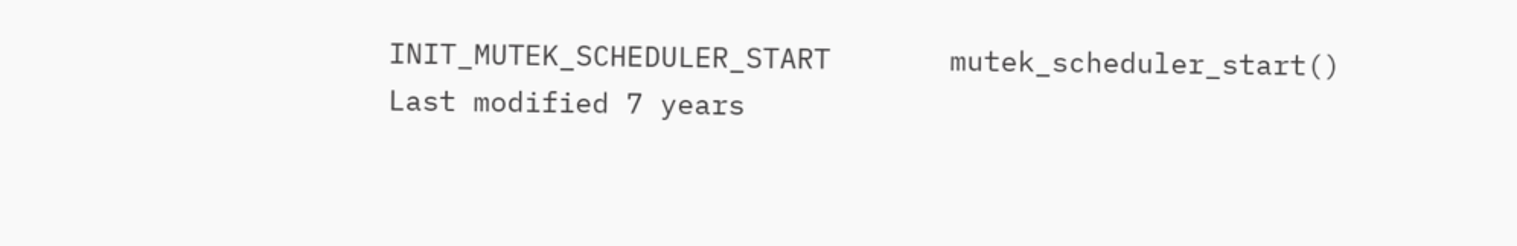INIT_MUTEK_SCHEDULER_START       mutek_scheduler_start()
Last modified 7 years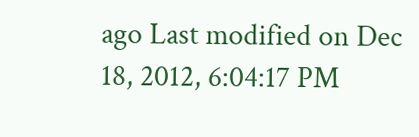ago Last modified on Dec 18, 2012, 6:04:17 PM